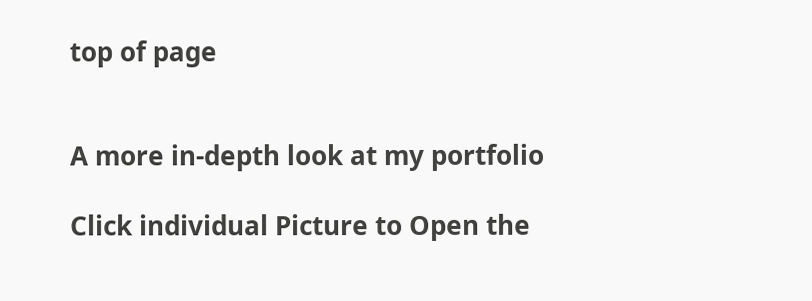top of page


A more in-depth look at my portfolio

Click individual Picture to Open the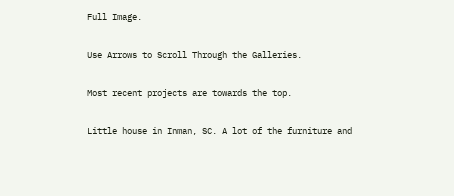Full Image.

Use Arrows to Scroll Through the Galleries.

Most recent projects are towards the top.

Little house in Inman, SC. A lot of the furniture and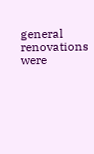general renovations were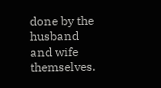done by the husband and wife themselves.